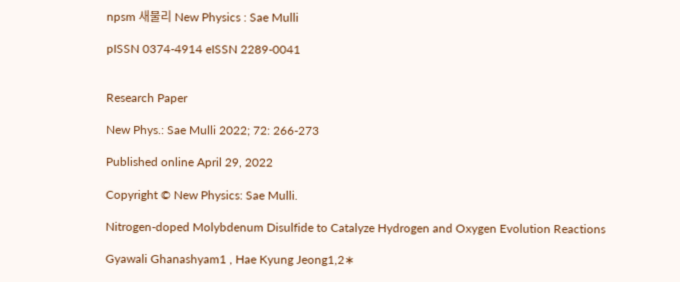npsm 새물리 New Physics : Sae Mulli

pISSN 0374-4914 eISSN 2289-0041


Research Paper

New Phys.: Sae Mulli 2022; 72: 266-273

Published online April 29, 2022

Copyright © New Physics: Sae Mulli.

Nitrogen-doped Molybdenum Disulfide to Catalyze Hydrogen and Oxygen Evolution Reactions

Gyawali Ghanashyam1 , Hae Kyung Jeong1,2∗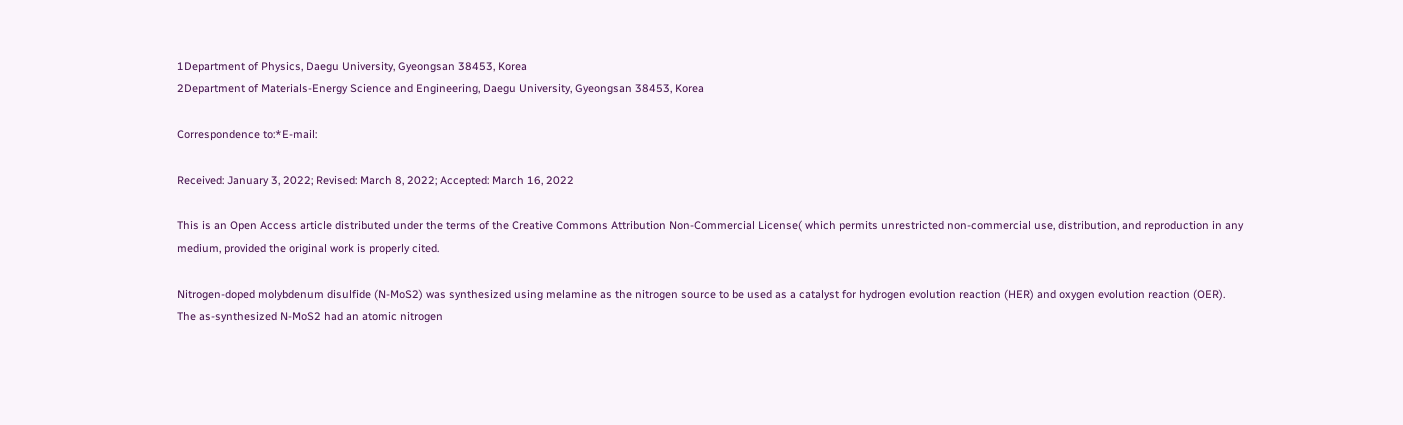1Department of Physics, Daegu University, Gyeongsan 38453, Korea
2Department of Materials-Energy Science and Engineering, Daegu University, Gyeongsan 38453, Korea

Correspondence to:*E-mail:

Received: January 3, 2022; Revised: March 8, 2022; Accepted: March 16, 2022

This is an Open Access article distributed under the terms of the Creative Commons Attribution Non-Commercial License( which permits unrestricted non-commercial use, distribution, and reproduction in any medium, provided the original work is properly cited.

Nitrogen-doped molybdenum disulfide (N-MoS2) was synthesized using melamine as the nitrogen source to be used as a catalyst for hydrogen evolution reaction (HER) and oxygen evolution reaction (OER). The as-synthesized N-MoS2 had an atomic nitrogen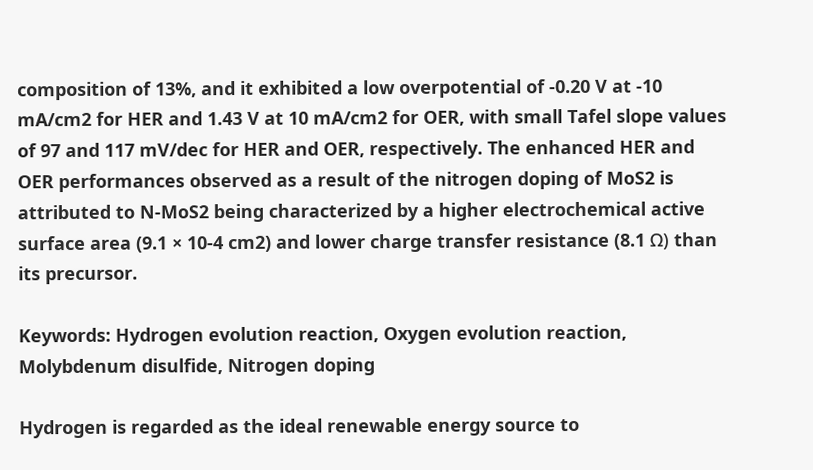composition of 13%, and it exhibited a low overpotential of -0.20 V at -10 mA/cm2 for HER and 1.43 V at 10 mA/cm2 for OER, with small Tafel slope values of 97 and 117 mV/dec for HER and OER, respectively. The enhanced HER and OER performances observed as a result of the nitrogen doping of MoS2 is attributed to N-MoS2 being characterized by a higher electrochemical active surface area (9.1 × 10-4 cm2) and lower charge transfer resistance (8.1 Ω) than its precursor.

Keywords: Hydrogen evolution reaction, Oxygen evolution reaction, Molybdenum disulfide, Nitrogen doping

Hydrogen is regarded as the ideal renewable energy source to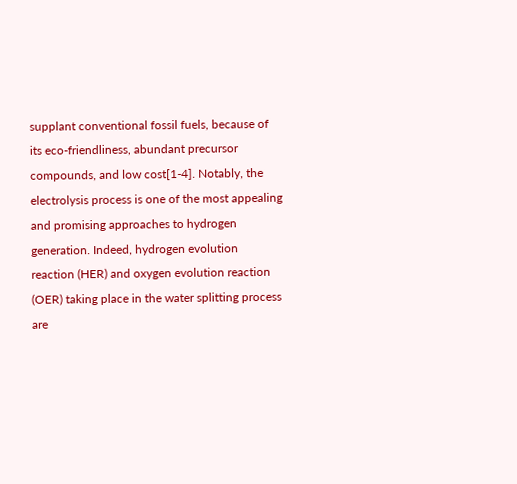supplant conventional fossil fuels, because of its eco-friendliness, abundant precursor compounds, and low cost[1-4]. Notably, the electrolysis process is one of the most appealing and promising approaches to hydrogen generation. Indeed, hydrogen evolution reaction (HER) and oxygen evolution reaction (OER) taking place in the water splitting process are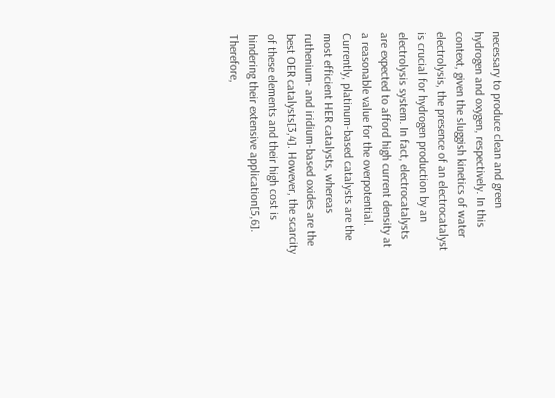necessary to produce clean and green hydrogen and oxygen, respectively. In this context, given the sluggish kinetics of water electrolysis, the presence of an electrocatalyst is crucial for hydrogen production by an electrolysis system. In fact, electrocatalysts are expected to afford high current density at a reasonable value for the overpotential. Currently, platinum-based catalysts are the most efficient HER catalysts, whereas ruthenium- and iridium-based oxides are the best OER catalysts[3,4]. However, the scarcity of these elements and their high cost is hindering their extensive application[5,6]. Therefore,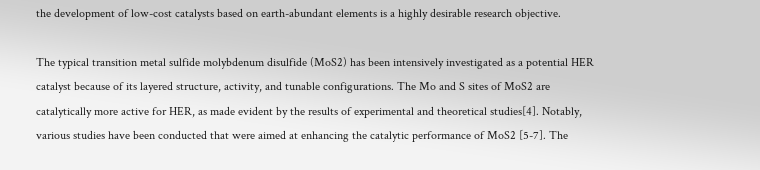the development of low-cost catalysts based on earth-abundant elements is a highly desirable research objective.

The typical transition metal sulfide molybdenum disulfide (MoS2) has been intensively investigated as a potential HER catalyst because of its layered structure, activity, and tunable configurations. The Mo and S sites of MoS2 are catalytically more active for HER, as made evident by the results of experimental and theoretical studies[4]. Notably, various studies have been conducted that were aimed at enhancing the catalytic performance of MoS2 [5-7]. The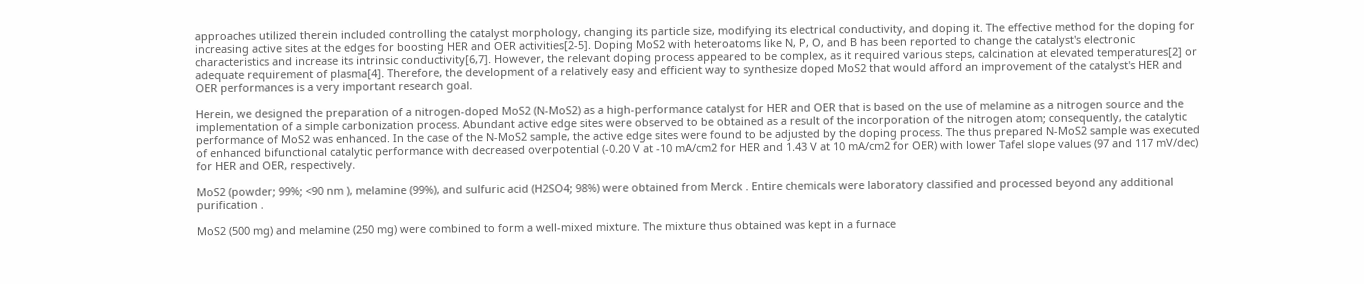approaches utilized therein included controlling the catalyst morphology, changing its particle size, modifying its electrical conductivity, and doping it. The effective method for the doping for increasing active sites at the edges for boosting HER and OER activities[2-5]. Doping MoS2 with heteroatoms like N, P, O, and B has been reported to change the catalyst's electronic characteristics and increase its intrinsic conductivity[6,7]. However, the relevant doping process appeared to be complex, as it required various steps, calcination at elevated temperatures[2] or adequate requirement of plasma[4]. Therefore, the development of a relatively easy and efficient way to synthesize doped MoS2 that would afford an improvement of the catalyst's HER and OER performances is a very important research goal.

Herein, we designed the preparation of a nitrogen-doped MoS2 (N-MoS2) as a high-performance catalyst for HER and OER that is based on the use of melamine as a nitrogen source and the implementation of a simple carbonization process. Abundant active edge sites were observed to be obtained as a result of the incorporation of the nitrogen atom; consequently, the catalytic performance of MoS2 was enhanced. In the case of the N-MoS2 sample, the active edge sites were found to be adjusted by the doping process. The thus prepared N-MoS2 sample was executed of enhanced bifunctional catalytic performance with decreased overpotential (-0.20 V at -10 mA/cm2 for HER and 1.43 V at 10 mA/cm2 for OER) with lower Tafel slope values (97 and 117 mV/dec) for HER and OER, respectively.

MoS2 (powder; 99%; <90 nm ), melamine (99%), and sulfuric acid (H2SO4; 98%) were obtained from Merck . Entire chemicals were laboratory classified and processed beyond any additional purification .

MoS2 (500 mg) and melamine (250 mg) were combined to form a well-mixed mixture. The mixture thus obtained was kept in a furnace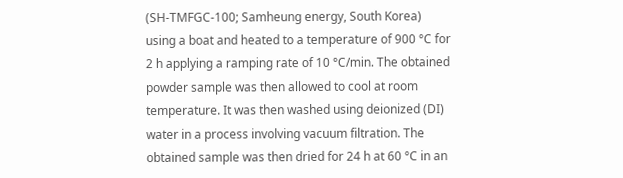(SH-TMFGC-100; Samheung energy, South Korea) using a boat and heated to a temperature of 900 °C for 2 h applying a ramping rate of 10 °C/min. The obtained powder sample was then allowed to cool at room temperature. It was then washed using deionized (DI) water in a process involving vacuum filtration. The obtained sample was then dried for 24 h at 60 °C in an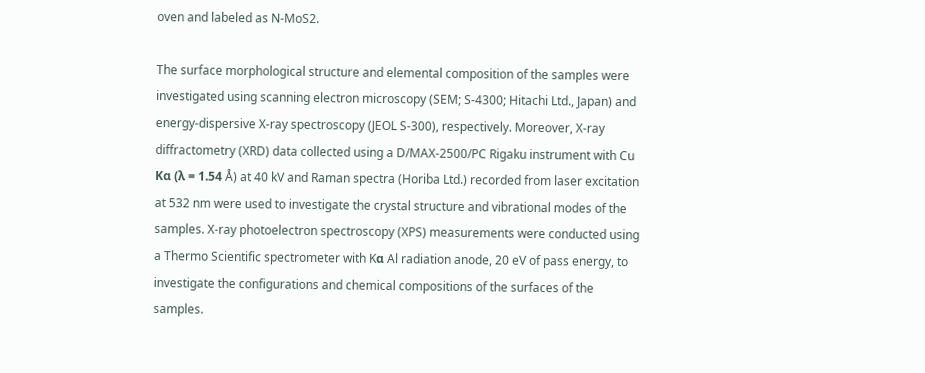oven and labeled as N-MoS2.

The surface morphological structure and elemental composition of the samples were investigated using scanning electron microscopy (SEM; S-4300; Hitachi Ltd., Japan) and energy-dispersive X-ray spectroscopy (JEOL S-300), respectively. Moreover, X-ray diffractometry (XRD) data collected using a D/MAX-2500/PC Rigaku instrument with Cu Kα (λ = 1.54 Å) at 40 kV and Raman spectra (Horiba Ltd.) recorded from laser excitation at 532 nm were used to investigate the crystal structure and vibrational modes of the samples. X-ray photoelectron spectroscopy (XPS) measurements were conducted using a Thermo Scientific spectrometer with Kα Al radiation anode, 20 eV of pass energy, to investigate the configurations and chemical compositions of the surfaces of the samples.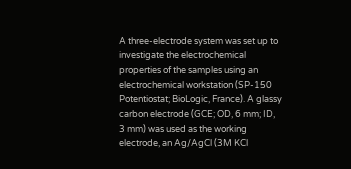A three-electrode system was set up to investigate the electrochemical properties of the samples using an electrochemical workstation (SP-150 Potentiostat; BioLogic, France). A glassy carbon electrode (GCE; OD, 6 mm; ID, 3 mm) was used as the working electrode, an Ag/AgCl (3M KCl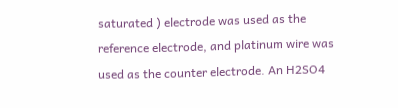saturated ) electrode was used as the reference electrode, and platinum wire was used as the counter electrode. An H2SO4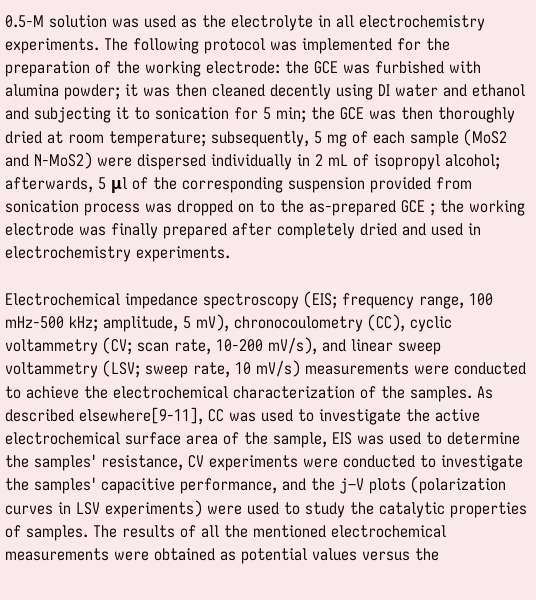0.5-M solution was used as the electrolyte in all electrochemistry experiments. The following protocol was implemented for the preparation of the working electrode: the GCE was furbished with alumina powder; it was then cleaned decently using DI water and ethanol and subjecting it to sonication for 5 min; the GCE was then thoroughly dried at room temperature; subsequently, 5 mg of each sample (MoS2 and N-MoS2) were dispersed individually in 2 mL of isopropyl alcohol; afterwards, 5 μl of the corresponding suspension provided from sonication process was dropped on to the as-prepared GCE ; the working electrode was finally prepared after completely dried and used in electrochemistry experiments.

Electrochemical impedance spectroscopy (EIS; frequency range, 100 mHz-500 kHz; amplitude, 5 mV), chronocoulometry (CC), cyclic voltammetry (CV; scan rate, 10-200 mV/s), and linear sweep voltammetry (LSV; sweep rate, 10 mV/s) measurements were conducted to achieve the electrochemical characterization of the samples. As described elsewhere[9-11], CC was used to investigate the active electrochemical surface area of the sample, EIS was used to determine the samples' resistance, CV experiments were conducted to investigate the samples' capacitive performance, and the j–V plots (polarization curves in LSV experiments) were used to study the catalytic properties of samples. The results of all the mentioned electrochemical measurements were obtained as potential values versus the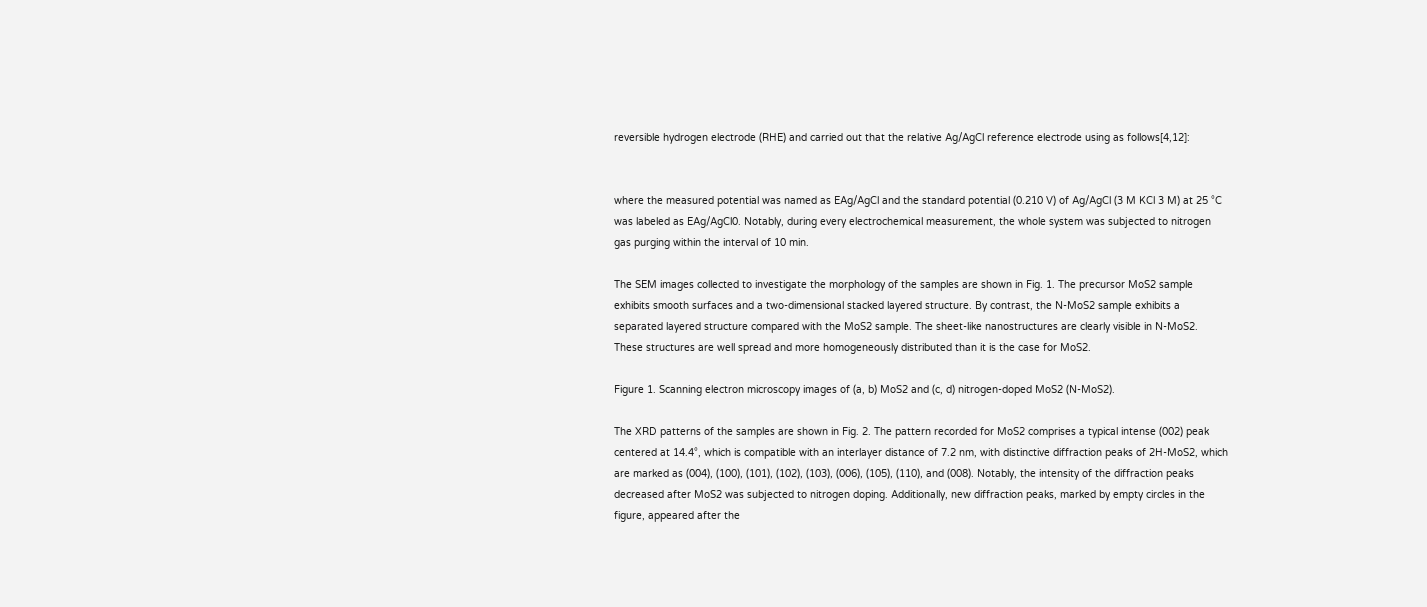reversible hydrogen electrode (RHE) and carried out that the relative Ag/AgCl reference electrode using as follows[4,12]:


where the measured potential was named as EAg/AgCl and the standard potential (0.210 V) of Ag/AgCl (3 M KCl 3 M) at 25 °C was labeled as EAg/AgCl0. Notably, during every electrochemical measurement, the whole system was subjected to nitrogen gas purging within the interval of 10 min.

The SEM images collected to investigate the morphology of the samples are shown in Fig. 1. The precursor MoS2 sample exhibits smooth surfaces and a two-dimensional stacked layered structure. By contrast, the N-MoS2 sample exhibits a separated layered structure compared with the MoS2 sample. The sheet-like nanostructures are clearly visible in N-MoS2. These structures are well spread and more homogeneously distributed than it is the case for MoS2.

Figure 1. Scanning electron microscopy images of (a, b) MoS2 and (c, d) nitrogen-doped MoS2 (N-MoS2).

The XRD patterns of the samples are shown in Fig. 2. The pattern recorded for MoS2 comprises a typical intense (002) peak centered at 14.4°, which is compatible with an interlayer distance of 7.2 nm, with distinctive diffraction peaks of 2H-MoS2, which are marked as (004), (100), (101), (102), (103), (006), (105), (110), and (008). Notably, the intensity of the diffraction peaks decreased after MoS2 was subjected to nitrogen doping. Additionally, new diffraction peaks, marked by empty circles in the figure, appeared after the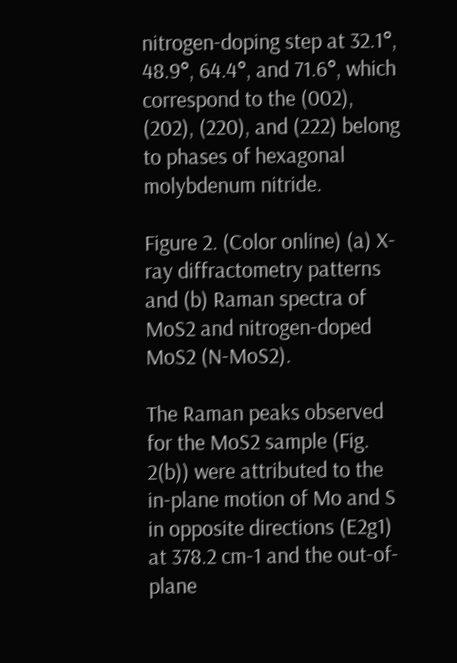nitrogen-doping step at 32.1°, 48.9°, 64.4°, and 71.6°, which correspond to the (002), (202), (220), and (222) belong to phases of hexagonal molybdenum nitride.

Figure 2. (Color online) (a) X-ray diffractometry patterns and (b) Raman spectra of MoS2 and nitrogen-doped MoS2 (N-MoS2).

The Raman peaks observed for the MoS2 sample (Fig. 2(b)) were attributed to the in-plane motion of Mo and S in opposite directions (E2g1) at 378.2 cm-1 and the out-of-plane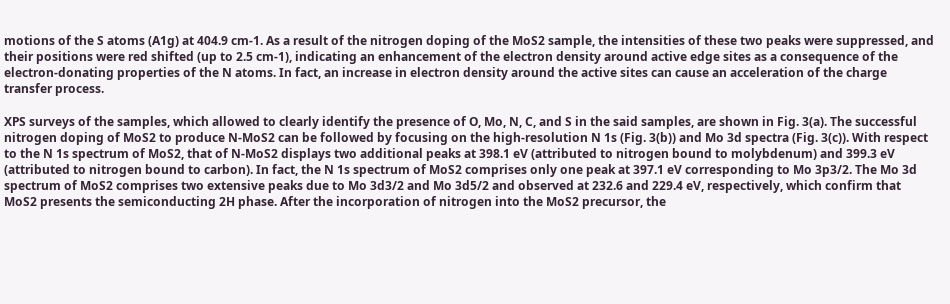motions of the S atoms (A1g) at 404.9 cm-1. As a result of the nitrogen doping of the MoS2 sample, the intensities of these two peaks were suppressed, and their positions were red shifted (up to 2.5 cm-1), indicating an enhancement of the electron density around active edge sites as a consequence of the electron-donating properties of the N atoms. In fact, an increase in electron density around the active sites can cause an acceleration of the charge transfer process.

XPS surveys of the samples, which allowed to clearly identify the presence of O, Mo, N, C, and S in the said samples, are shown in Fig. 3(a). The successful nitrogen doping of MoS2 to produce N-MoS2 can be followed by focusing on the high-resolution N 1s (Fig. 3(b)) and Mo 3d spectra (Fig. 3(c)). With respect to the N 1s spectrum of MoS2, that of N-MoS2 displays two additional peaks at 398.1 eV (attributed to nitrogen bound to molybdenum) and 399.3 eV (attributed to nitrogen bound to carbon). In fact, the N 1s spectrum of MoS2 comprises only one peak at 397.1 eV corresponding to Mo 3p3/2. The Mo 3d spectrum of MoS2 comprises two extensive peaks due to Mo 3d3/2 and Mo 3d5/2 and observed at 232.6 and 229.4 eV, respectively, which confirm that MoS2 presents the semiconducting 2H phase. After the incorporation of nitrogen into the MoS2 precursor, the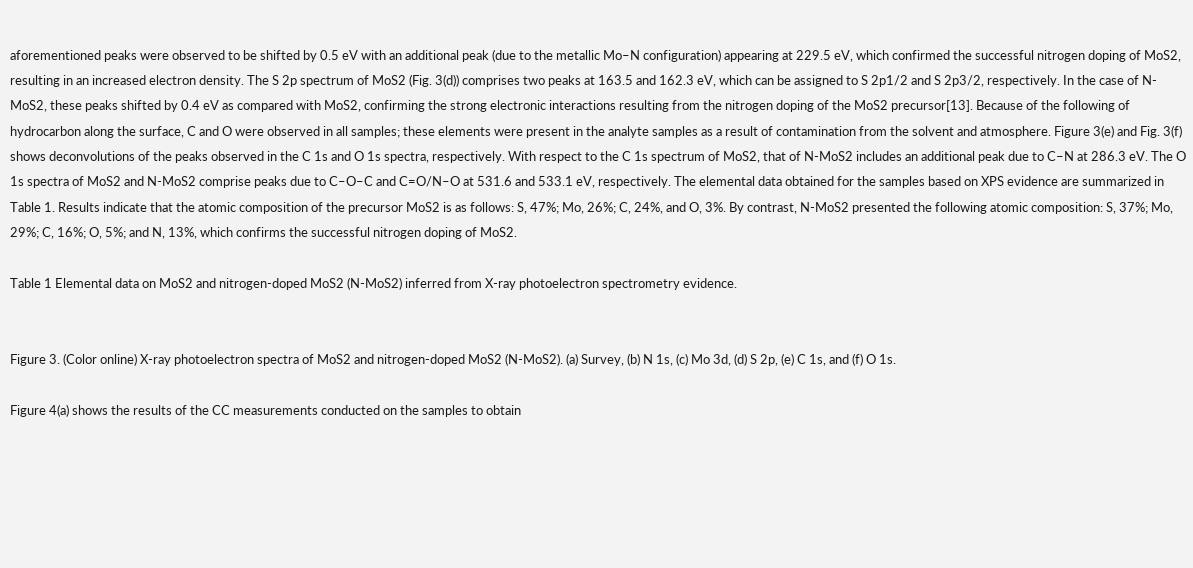aforementioned peaks were observed to be shifted by 0.5 eV with an additional peak (due to the metallic Mo–N configuration) appearing at 229.5 eV, which confirmed the successful nitrogen doping of MoS2, resulting in an increased electron density. The S 2p spectrum of MoS2 (Fig. 3(d)) comprises two peaks at 163.5 and 162.3 eV, which can be assigned to S 2p1/2 and S 2p3/2, respectively. In the case of N-MoS2, these peaks shifted by 0.4 eV as compared with MoS2, confirming the strong electronic interactions resulting from the nitrogen doping of the MoS2 precursor[13]. Because of the following of hydrocarbon along the surface, C and O were observed in all samples; these elements were present in the analyte samples as a result of contamination from the solvent and atmosphere. Figure 3(e) and Fig. 3(f) shows deconvolutions of the peaks observed in the C 1s and O 1s spectra, respectively. With respect to the C 1s spectrum of MoS2, that of N-MoS2 includes an additional peak due to C–N at 286.3 eV. The O 1s spectra of MoS2 and N-MoS2 comprise peaks due to C–O–C and C=O/N–O at 531.6 and 533.1 eV, respectively. The elemental data obtained for the samples based on XPS evidence are summarized in Table 1. Results indicate that the atomic composition of the precursor MoS2 is as follows: S, 47%; Mo, 26%; C, 24%, and O, 3%. By contrast, N-MoS2 presented the following atomic composition: S, 37%; Mo, 29%; C, 16%; O, 5%; and N, 13%, which confirms the successful nitrogen doping of MoS2.

Table 1 Elemental data on MoS2 and nitrogen-doped MoS2 (N-MoS2) inferred from X-ray photoelectron spectrometry evidence.


Figure 3. (Color online) X-ray photoelectron spectra of MoS2 and nitrogen-doped MoS2 (N-MoS2). (a) Survey, (b) N 1s, (c) Mo 3d, (d) S 2p, (e) C 1s, and (f) O 1s.

Figure 4(a) shows the results of the CC measurements conducted on the samples to obtain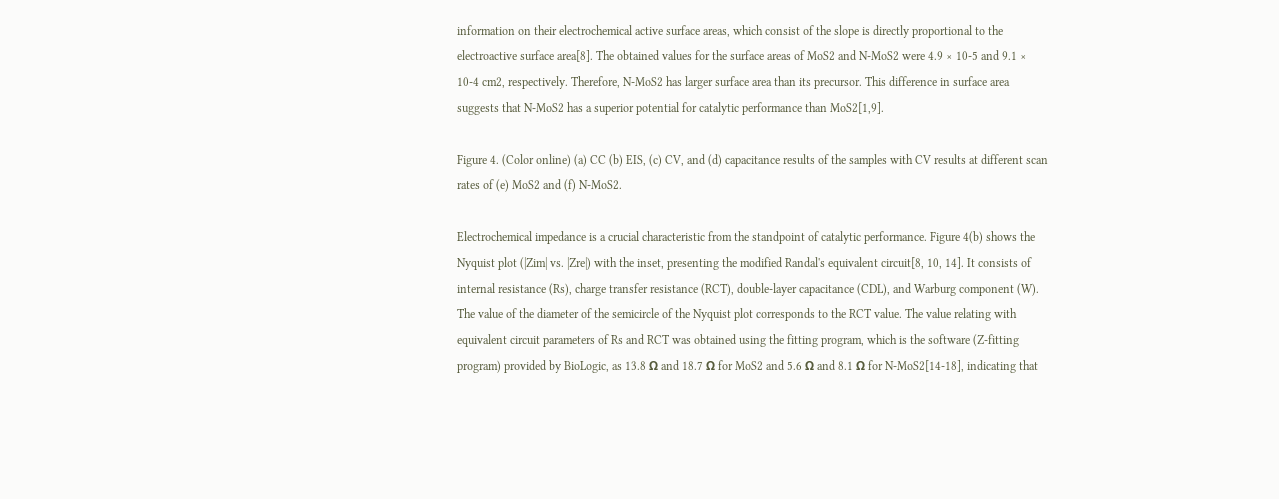information on their electrochemical active surface areas, which consist of the slope is directly proportional to the electroactive surface area[8]. The obtained values for the surface areas of MoS2 and N-MoS2 were 4.9 × 10-5 and 9.1 × 10-4 cm2, respectively. Therefore, N-MoS2 has larger surface area than its precursor. This difference in surface area suggests that N-MoS2 has a superior potential for catalytic performance than MoS2[1,9].

Figure 4. (Color online) (a) CC (b) EIS, (c) CV, and (d) capacitance results of the samples with CV results at different scan rates of (e) MoS2 and (f) N-MoS2.

Electrochemical impedance is a crucial characteristic from the standpoint of catalytic performance. Figure 4(b) shows the Nyquist plot (|Zim| vs. |Zre|) with the inset, presenting the modified Randal's equivalent circuit[8, 10, 14]. It consists of internal resistance (Rs), charge transfer resistance (RCT), double-layer capacitance (CDL), and Warburg component (W). The value of the diameter of the semicircle of the Nyquist plot corresponds to the RCT value. The value relating with equivalent circuit parameters of Rs and RCT was obtained using the fitting program, which is the software (Z-fitting program) provided by BioLogic, as 13.8 Ω and 18.7 Ω for MoS2 and 5.6 Ω and 8.1 Ω for N-MoS2[14-18], indicating that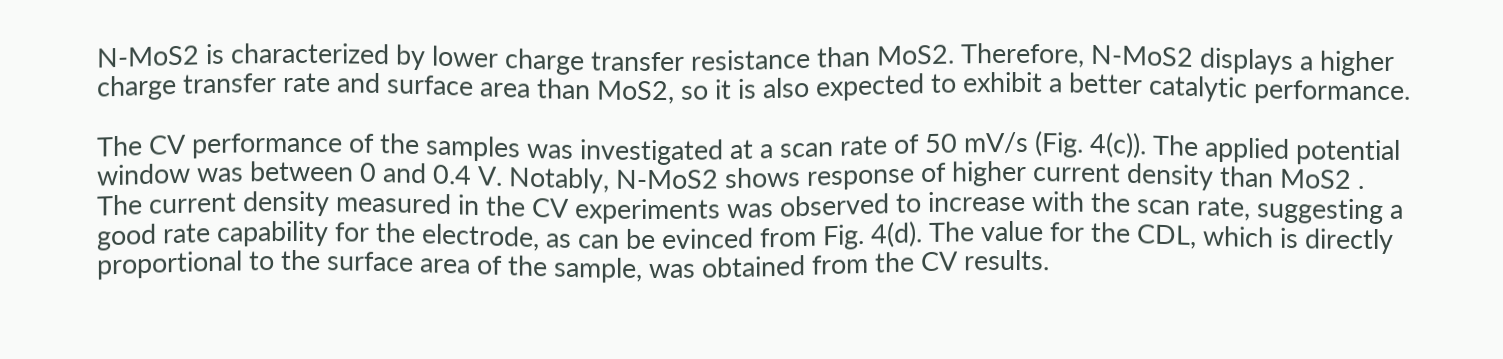N-MoS2 is characterized by lower charge transfer resistance than MoS2. Therefore, N-MoS2 displays a higher charge transfer rate and surface area than MoS2, so it is also expected to exhibit a better catalytic performance.

The CV performance of the samples was investigated at a scan rate of 50 mV/s (Fig. 4(c)). The applied potential window was between 0 and 0.4 V. Notably, N-MoS2 shows response of higher current density than MoS2 . The current density measured in the CV experiments was observed to increase with the scan rate, suggesting a good rate capability for the electrode, as can be evinced from Fig. 4(d). The value for the CDL, which is directly proportional to the surface area of the sample, was obtained from the CV results.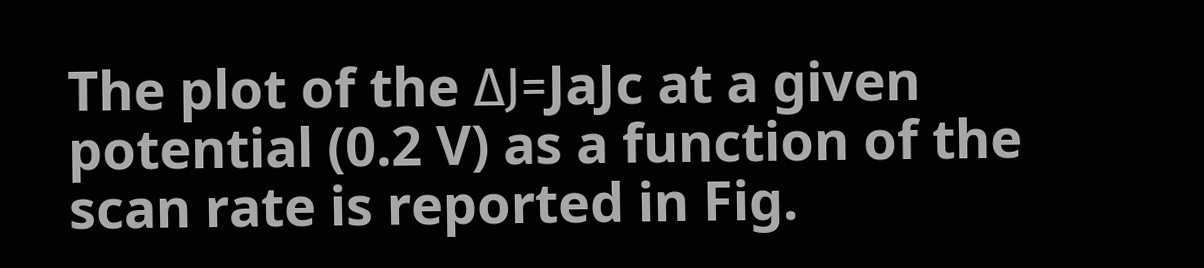The plot of the ΔJ=JaJc at a given potential (0.2 V) as a function of the scan rate is reported in Fig.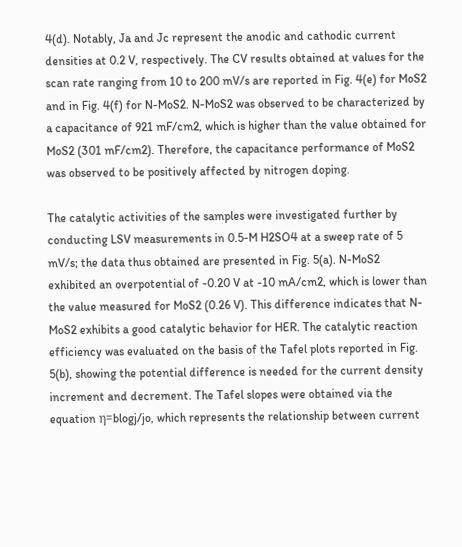4(d). Notably, Ja and Jc represent the anodic and cathodic current densities at 0.2 V, respectively. The CV results obtained at values for the scan rate ranging from 10 to 200 mV/s are reported in Fig. 4(e) for MoS2 and in Fig. 4(f) for N-MoS2. N-MoS2 was observed to be characterized by a capacitance of 921 mF/cm2, which is higher than the value obtained for MoS2 (301 mF/cm2). Therefore, the capacitance performance of MoS2 was observed to be positively affected by nitrogen doping.

The catalytic activities of the samples were investigated further by conducting LSV measurements in 0.5-M H2SO4 at a sweep rate of 5 mV/s; the data thus obtained are presented in Fig. 5(a). N-MoS2 exhibited an overpotential of -0.20 V at -10 mA/cm2, which is lower than the value measured for MoS2 (0.26 V). This difference indicates that N-MoS2 exhibits a good catalytic behavior for HER. The catalytic reaction efficiency was evaluated on the basis of the Tafel plots reported in Fig. 5(b), showing the potential difference is needed for the current density increment and decrement. The Tafel slopes were obtained via the equation η=blogj/jo, which represents the relationship between current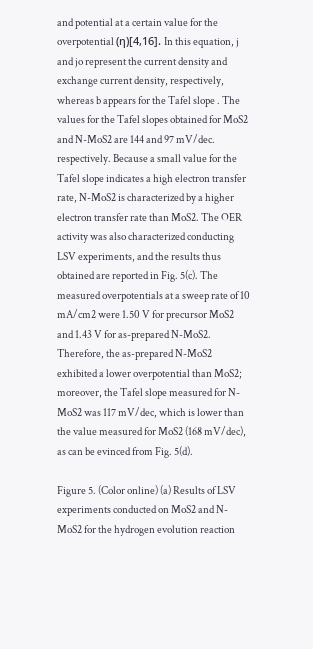and potential at a certain value for the overpotential (η)[4,16]. In this equation, j and jo represent the current density and exchange current density, respectively, whereas b appears for the Tafel slope . The values for the Tafel slopes obtained for MoS2 and N-MoS2 are 144 and 97 mV/dec. respectively. Because a small value for the Tafel slope indicates a high electron transfer rate, N-MoS2 is characterized by a higher electron transfer rate than MoS2. The OER activity was also characterized conducting LSV experiments, and the results thus obtained are reported in Fig. 5(c). The measured overpotentials at a sweep rate of 10 mA/cm2 were 1.50 V for precursor MoS2 and 1.43 V for as-prepared N-MoS2. Therefore, the as-prepared N-MoS2 exhibited a lower overpotential than MoS2; moreover, the Tafel slope measured for N-MoS2 was 117 mV/dec, which is lower than the value measured for MoS2 (168 mV/dec), as can be evinced from Fig. 5(d).

Figure 5. (Color online) (a) Results of LSV experiments conducted on MoS2 and N-MoS2 for the hydrogen evolution reaction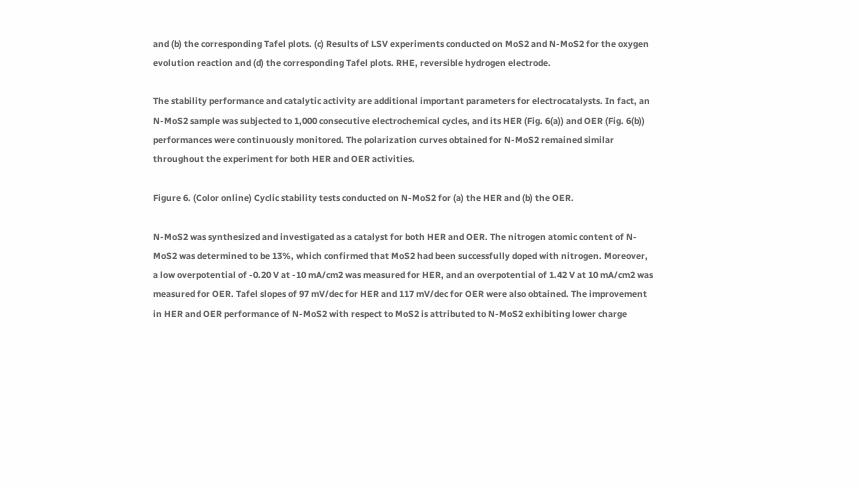and (b) the corresponding Tafel plots. (c) Results of LSV experiments conducted on MoS2 and N-MoS2 for the oxygen evolution reaction and (d) the corresponding Tafel plots. RHE, reversible hydrogen electrode.

The stability performance and catalytic activity are additional important parameters for electrocatalysts. In fact, an N-MoS2 sample was subjected to 1,000 consecutive electrochemical cycles, and its HER (Fig. 6(a)) and OER (Fig. 6(b)) performances were continuously monitored. The polarization curves obtained for N-MoS2 remained similar throughout the experiment for both HER and OER activities.

Figure 6. (Color online) Cyclic stability tests conducted on N-MoS2 for (a) the HER and (b) the OER.

N-MoS2 was synthesized and investigated as a catalyst for both HER and OER. The nitrogen atomic content of N-MoS2 was determined to be 13%, which confirmed that MoS2 had been successfully doped with nitrogen. Moreover, a low overpotential of -0.20 V at -10 mA/cm2 was measured for HER, and an overpotential of 1.42 V at 10 mA/cm2 was measured for OER. Tafel slopes of 97 mV/dec for HER and 117 mV/dec for OER were also obtained. The improvement in HER and OER performance of N-MoS2 with respect to MoS2 is attributed to N-MoS2 exhibiting lower charge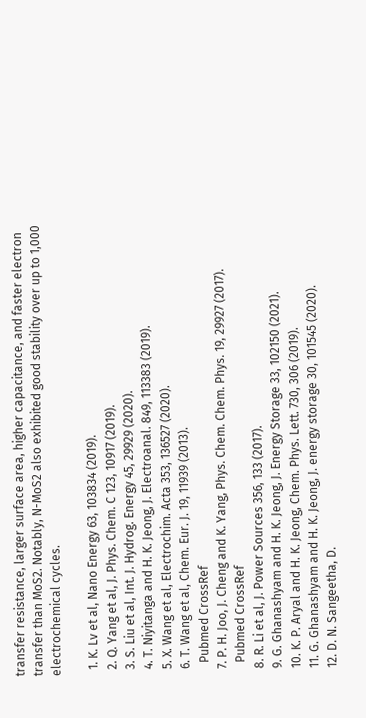transfer resistance, larger surface area, higher capacitance, and faster electron transfer than MoS2. Notably, N-MoS2 also exhibited good stability over up to 1,000 electrochemical cycles.

  1. K. Lv et al, Nano Energy 63, 103834 (2019).
  2. Q. Yang et al, J. Phys. Chem. C 123, 10917 (2019).
  3. S. Liu et al, Int. J. Hydrog. Energy 45, 29929 (2020).
  4. T. Niyitanga and H. K. Jeong, J. Electroanal. 849, 113383 (2019).
  5. X. Wang et al, Electrochim. Acta 353, 136527 (2020).
  6. T. Wang et al, Chem. Eur. J. 19, 11939 (2013).
    Pubmed CrossRef
  7. P. H. Joo, J. Cheng and K. Yang, Phys. Chem. Chem. Phys. 19, 29927 (2017).
    Pubmed CrossRef
  8. R. Li et al, J. Power Sources 356, 133 (2017).
  9. G. Ghanashyam and H. K. Jeong, J. Energy Storage 33, 102150 (2021).
  10. K. P. Aryal and H. K. Jeong, Chem. Phys. Lett. 730, 306 (2019).
  11. G. Ghanashyam and H. K. Jeong, J. energy storage 30, 101545 (2020).
  12. D. N. Sangeetha, D.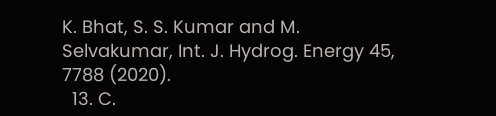K. Bhat, S. S. Kumar and M. Selvakumar, Int. J. Hydrog. Energy 45, 7788 (2020).
  13. C.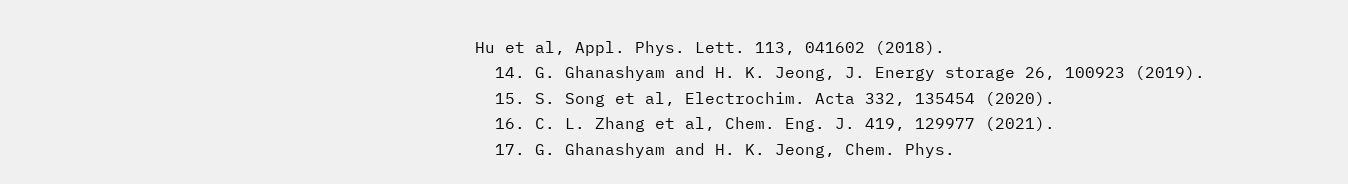Hu et al, Appl. Phys. Lett. 113, 041602 (2018).
  14. G. Ghanashyam and H. K. Jeong, J. Energy storage 26, 100923 (2019).
  15. S. Song et al, Electrochim. Acta 332, 135454 (2020).
  16. C. L. Zhang et al, Chem. Eng. J. 419, 129977 (2021).
  17. G. Ghanashyam and H. K. Jeong, Chem. Phys.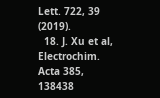Lett. 722, 39 (2019).
  18. J. Xu et al, Electrochim. Acta 385, 138438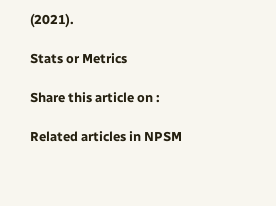(2021).

Stats or Metrics

Share this article on :

Related articles in NPSM